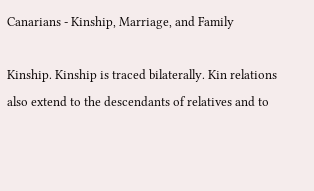Canarians - Kinship, Marriage, and Family

Kinship. Kinship is traced bilaterally. Kin relations also extend to the descendants of relatives and to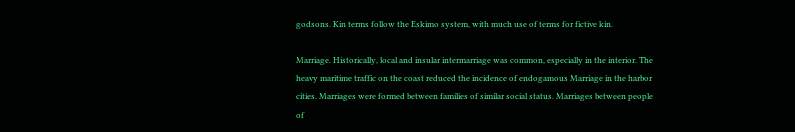godsons. Kin terms follow the Eskimo system, with much use of terms for fictive kin.

Marriage. Historically, local and insular intermarriage was common, especially in the interior. The heavy maritime traffic on the coast reduced the incidence of endogamous Marriage in the harbor cities. Marriages were formed between families of similar social status. Marriages between people of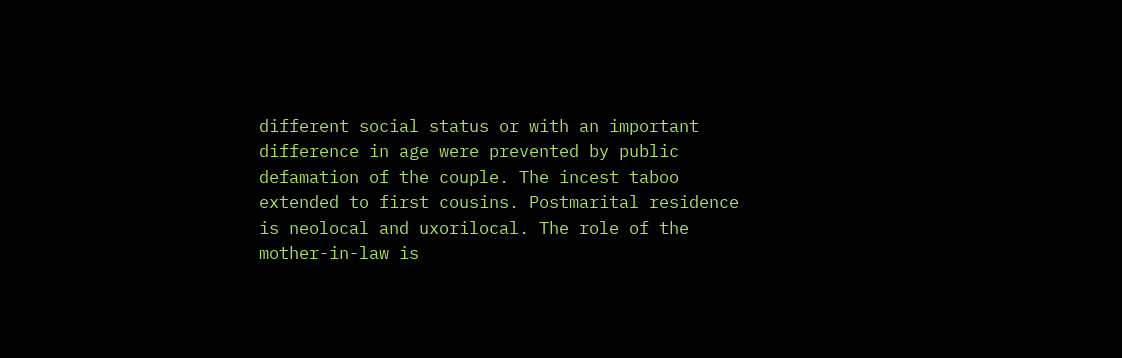different social status or with an important difference in age were prevented by public defamation of the couple. The incest taboo extended to first cousins. Postmarital residence is neolocal and uxorilocal. The role of the mother-in-law is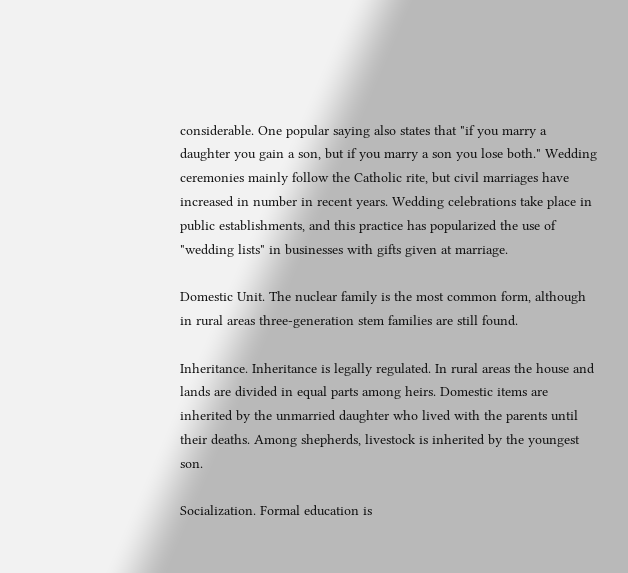considerable. One popular saying also states that "if you marry a daughter you gain a son, but if you marry a son you lose both." Wedding ceremonies mainly follow the Catholic rite, but civil marriages have increased in number in recent years. Wedding celebrations take place in public establishments, and this practice has popularized the use of "wedding lists" in businesses with gifts given at marriage.

Domestic Unit. The nuclear family is the most common form, although in rural areas three-generation stem families are still found.

Inheritance. Inheritance is legally regulated. In rural areas the house and lands are divided in equal parts among heirs. Domestic items are inherited by the unmarried daughter who lived with the parents until their deaths. Among shepherds, livestock is inherited by the youngest son.

Socialization. Formal education is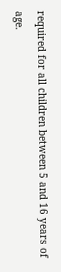required for all children between 5 and 16 years of age.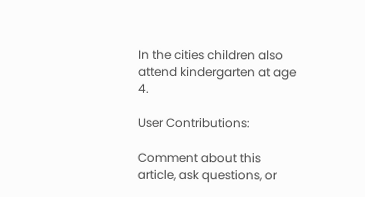In the cities children also attend kindergarten at age 4.

User Contributions:

Comment about this article, ask questions, or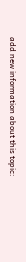add new information about this topic: